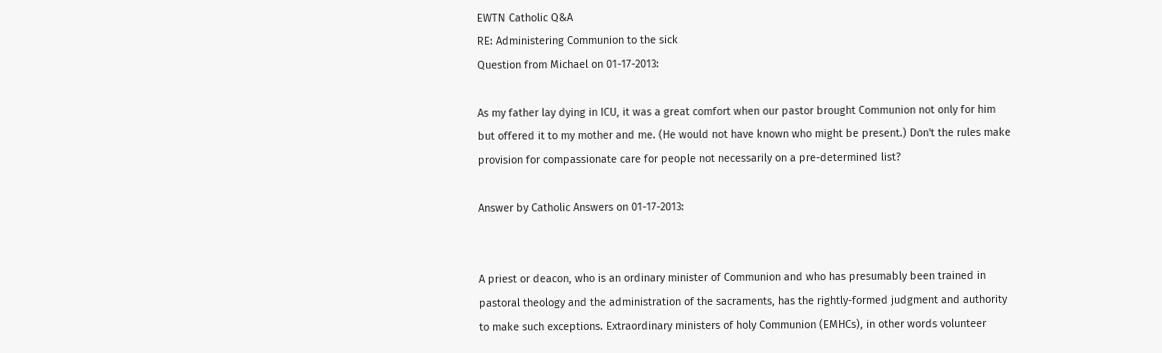EWTN Catholic Q&A
RE: Administering Communion to the sick
Question from Michael on 01-17-2013:

As my father lay dying in ICU, it was a great comfort when our pastor brought Communion not only for him but offered it to my mother and me. (He would not have known who might be present.) Don't the rules make provision for compassionate care for people not necessarily on a pre-determined list?

Answer by Catholic Answers on 01-17-2013:


A priest or deacon, who is an ordinary minister of Communion and who has presumably been trained in pastoral theology and the administration of the sacraments, has the rightly-formed judgment and authority to make such exceptions. Extraordinary ministers of holy Communion (EMHCs), in other words volunteer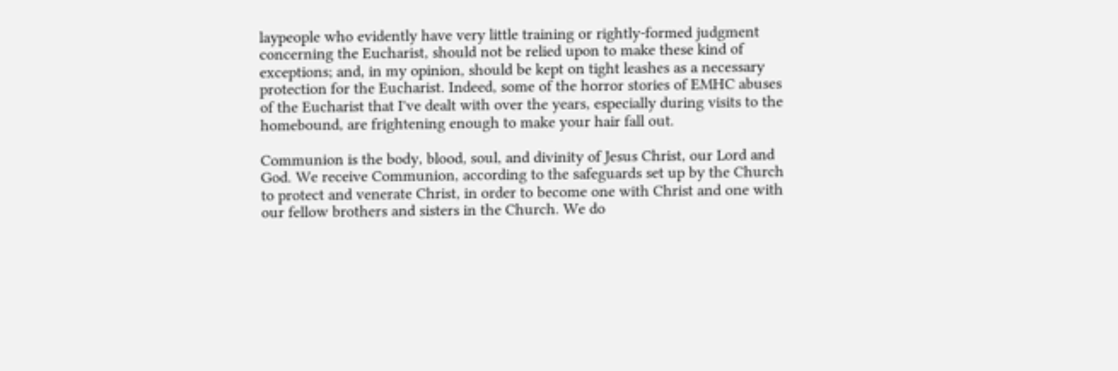laypeople who evidently have very little training or rightly-formed judgment concerning the Eucharist, should not be relied upon to make these kind of exceptions; and, in my opinion, should be kept on tight leashes as a necessary protection for the Eucharist. Indeed, some of the horror stories of EMHC abuses of the Eucharist that I've dealt with over the years, especially during visits to the homebound, are frightening enough to make your hair fall out.

Communion is the body, blood, soul, and divinity of Jesus Christ, our Lord and God. We receive Communion, according to the safeguards set up by the Church to protect and venerate Christ, in order to become one with Christ and one with our fellow brothers and sisters in the Church. We do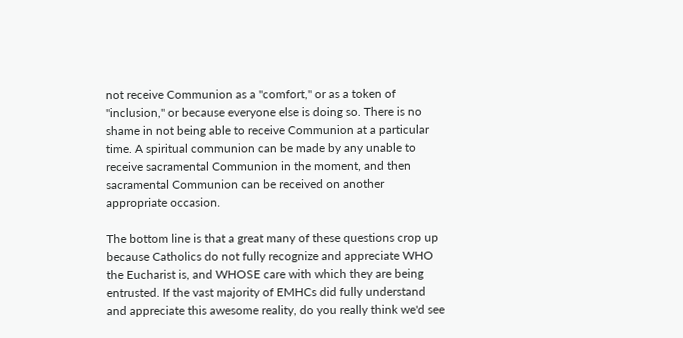not receive Communion as a "comfort," or as a token of "inclusion," or because everyone else is doing so. There is no shame in not being able to receive Communion at a particular time. A spiritual communion can be made by any unable to receive sacramental Communion in the moment, and then sacramental Communion can be received on another appropriate occasion.

The bottom line is that a great many of these questions crop up because Catholics do not fully recognize and appreciate WHO the Eucharist is, and WHOSE care with which they are being entrusted. If the vast majority of EMHCs did fully understand and appreciate this awesome reality, do you really think we'd see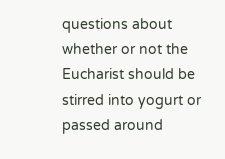questions about whether or not the Eucharist should be stirred into yogurt or passed around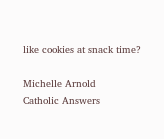like cookies at snack time?

Michelle Arnold
Catholic Answers